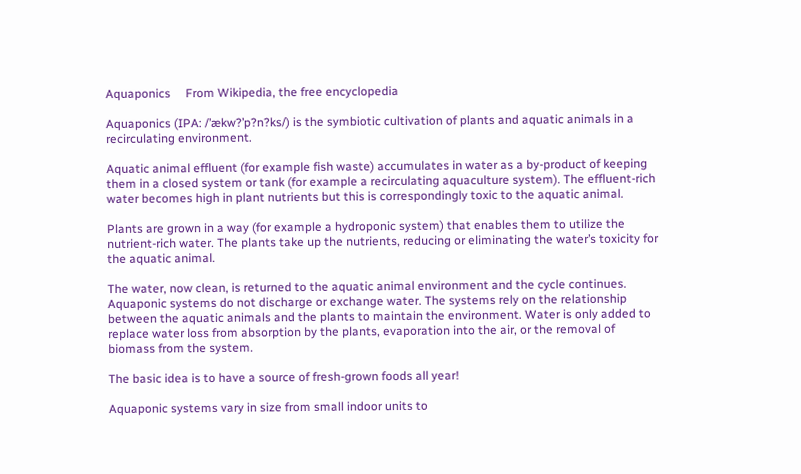Aquaponics     From Wikipedia, the free encyclopedia

Aquaponics (IPA: /’ækw?’p?n?ks/) is the symbiotic cultivation of plants and aquatic animals in a recirculating environment.

Aquatic animal effluent (for example fish waste) accumulates in water as a by-product of keeping them in a closed system or tank (for example a recirculating aquaculture system). The effluent-rich water becomes high in plant nutrients but this is correspondingly toxic to the aquatic animal.

Plants are grown in a way (for example a hydroponic system) that enables them to utilize the nutrient-rich water. The plants take up the nutrients, reducing or eliminating the water’s toxicity for the aquatic animal.

The water, now clean, is returned to the aquatic animal environment and the cycle continues. Aquaponic systems do not discharge or exchange water. The systems rely on the relationship between the aquatic animals and the plants to maintain the environment. Water is only added to replace water loss from absorption by the plants, evaporation into the air, or the removal of biomass from the system.

The basic idea is to have a source of fresh-grown foods all year!

Aquaponic systems vary in size from small indoor units to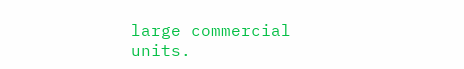large commercial units.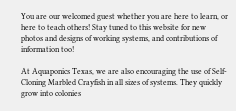You are our welcomed guest whether you are here to learn, or here to teach others! Stay tuned to this website for new photos and designs of working systems, and contributions of information too!

At Aquaponics Texas, we are also encouraging the use of Self-Cloning Marbled Crayfish in all sizes of systems. They quickly grow into colonies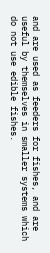and are used as feeders for fishes, and are useful by themselves in smaller systems which do not use edible fishes.